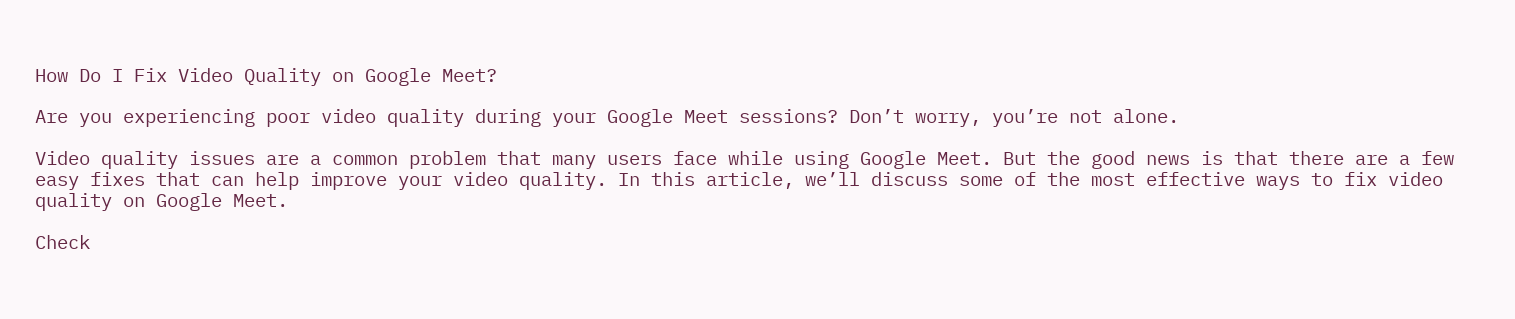How Do I Fix Video Quality on Google Meet?

Are you experiencing poor video quality during your Google Meet sessions? Don’t worry, you’re not alone.

Video quality issues are a common problem that many users face while using Google Meet. But the good news is that there are a few easy fixes that can help improve your video quality. In this article, we’ll discuss some of the most effective ways to fix video quality on Google Meet.

Check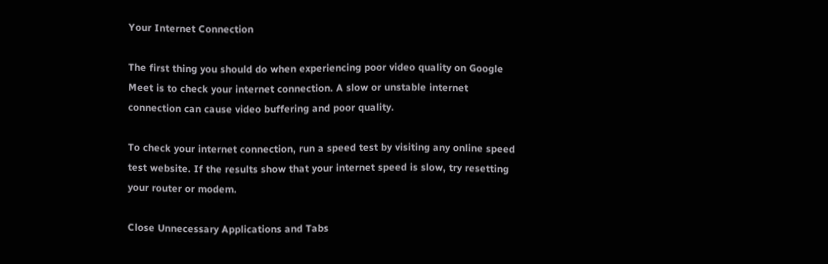Your Internet Connection

The first thing you should do when experiencing poor video quality on Google Meet is to check your internet connection. A slow or unstable internet connection can cause video buffering and poor quality.

To check your internet connection, run a speed test by visiting any online speed test website. If the results show that your internet speed is slow, try resetting your router or modem.

Close Unnecessary Applications and Tabs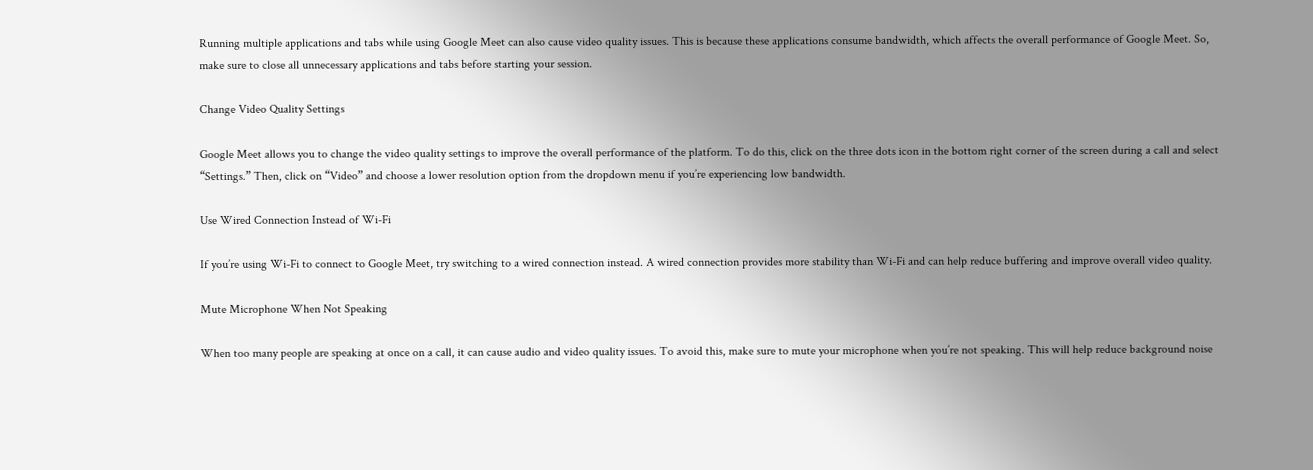Running multiple applications and tabs while using Google Meet can also cause video quality issues. This is because these applications consume bandwidth, which affects the overall performance of Google Meet. So, make sure to close all unnecessary applications and tabs before starting your session.

Change Video Quality Settings

Google Meet allows you to change the video quality settings to improve the overall performance of the platform. To do this, click on the three dots icon in the bottom right corner of the screen during a call and select “Settings.” Then, click on “Video” and choose a lower resolution option from the dropdown menu if you’re experiencing low bandwidth.

Use Wired Connection Instead of Wi-Fi

If you’re using Wi-Fi to connect to Google Meet, try switching to a wired connection instead. A wired connection provides more stability than Wi-Fi and can help reduce buffering and improve overall video quality.

Mute Microphone When Not Speaking

When too many people are speaking at once on a call, it can cause audio and video quality issues. To avoid this, make sure to mute your microphone when you’re not speaking. This will help reduce background noise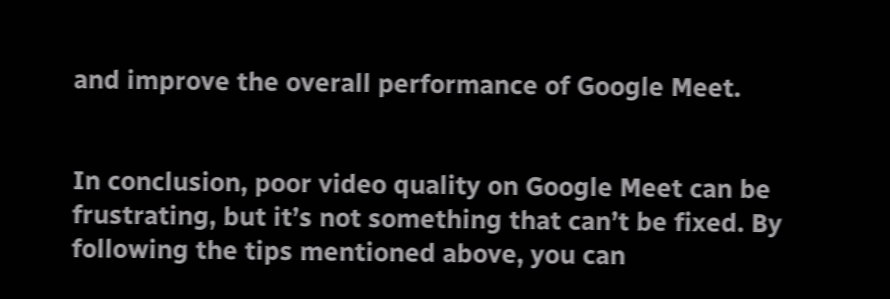and improve the overall performance of Google Meet.


In conclusion, poor video quality on Google Meet can be frustrating, but it’s not something that can’t be fixed. By following the tips mentioned above, you can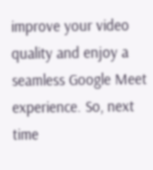improve your video quality and enjoy a seamless Google Meet experience. So, next time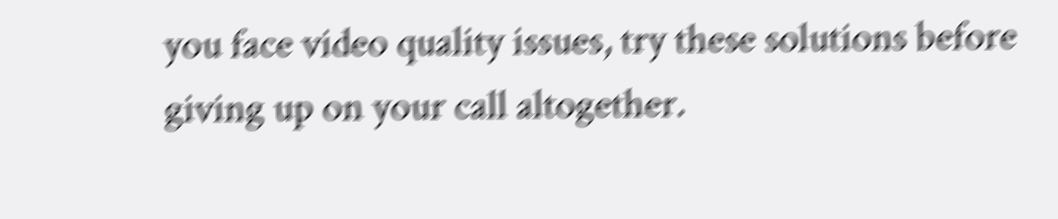you face video quality issues, try these solutions before giving up on your call altogether.